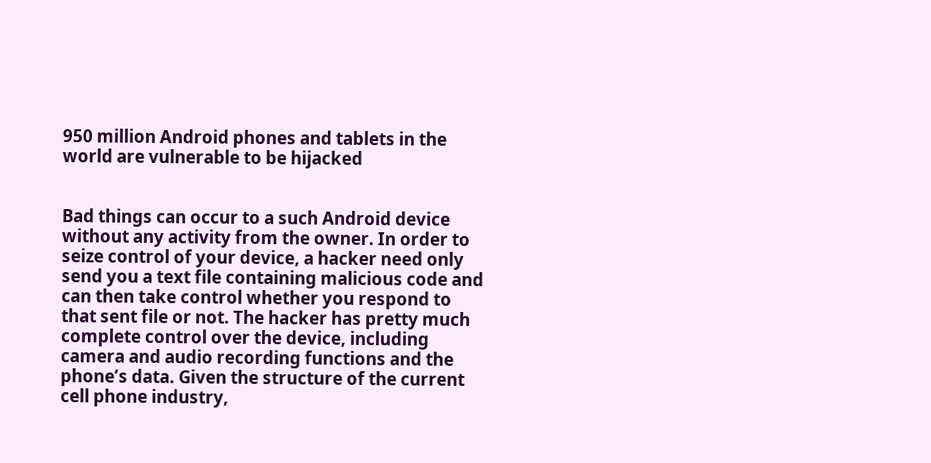950 million Android phones and tablets in the world are vulnerable to be hijacked


Bad things can occur to a such Android device without any activity from the owner. In order to seize control of your device, a hacker need only send you a text file containing malicious code and can then take control whether you respond to that sent file or not. The hacker has pretty much complete control over the device, including camera and audio recording functions and the phone’s data. Given the structure of the current cell phone industry,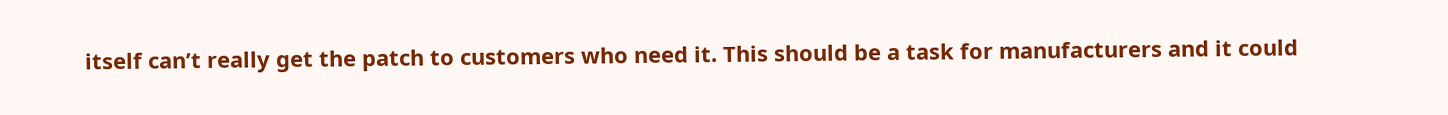itself can’t really get the patch to customers who need it. This should be a task for manufacturers and it could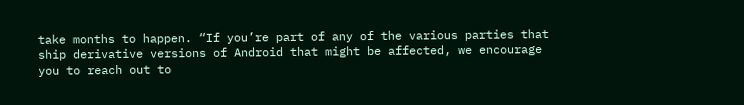take months to happen. “If you’re part of any of the various parties that ship derivative versions of Android that might be affected, we encourage you to reach out to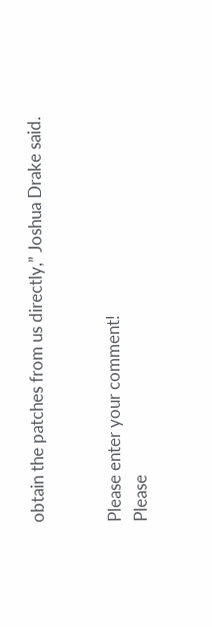obtain the patches from us directly,” Joshua Drake said.


Please enter your comment!
Please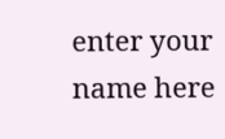enter your name here